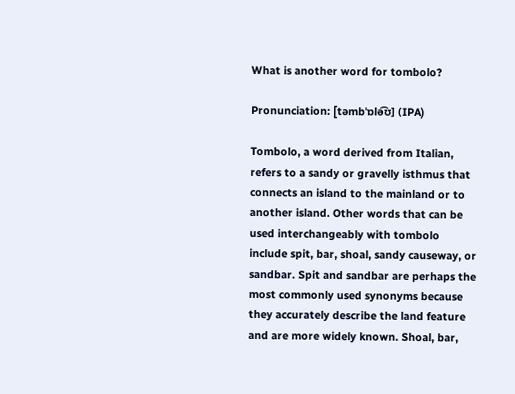What is another word for tombolo?

Pronunciation: [təmbˈɒlə͡ʊ] (IPA)

Tombolo, a word derived from Italian, refers to a sandy or gravelly isthmus that connects an island to the mainland or to another island. Other words that can be used interchangeably with tombolo include spit, bar, shoal, sandy causeway, or sandbar. Spit and sandbar are perhaps the most commonly used synonyms because they accurately describe the land feature and are more widely known. Shoal, bar,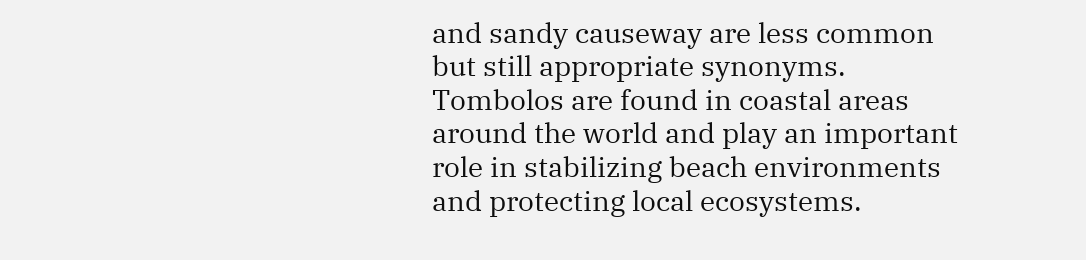and sandy causeway are less common but still appropriate synonyms. Tombolos are found in coastal areas around the world and play an important role in stabilizing beach environments and protecting local ecosystems.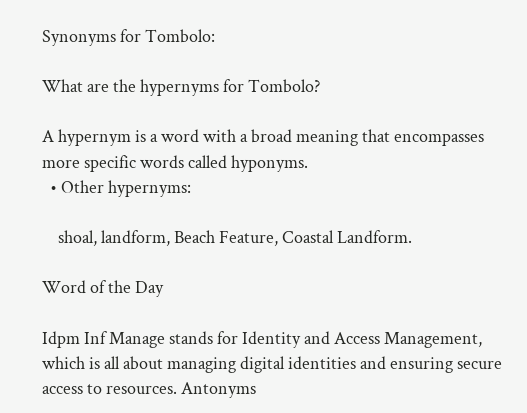Synonyms for Tombolo:

What are the hypernyms for Tombolo?

A hypernym is a word with a broad meaning that encompasses more specific words called hyponyms.
  • Other hypernyms:

    shoal, landform, Beach Feature, Coastal Landform.

Word of the Day

Idpm Inf Manage stands for Identity and Access Management, which is all about managing digital identities and ensuring secure access to resources. Antonyms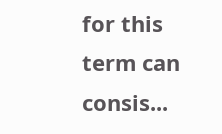for this term can consis...